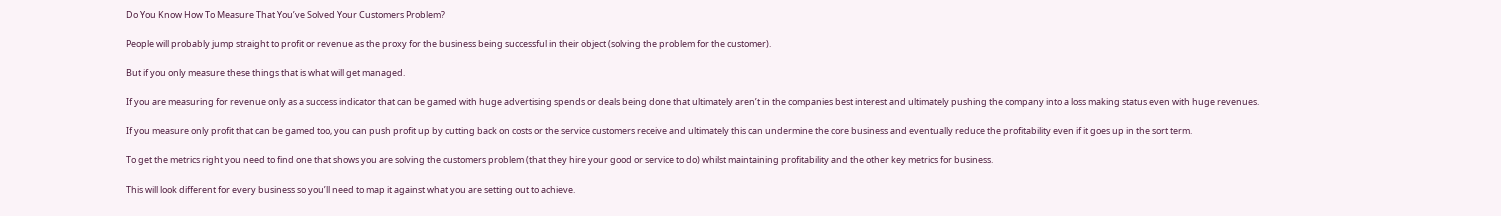Do You Know How To Measure That You’ve Solved Your Customers Problem?

People will probably jump straight to profit or revenue as the proxy for the business being successful in their object (solving the problem for the customer).

But if you only measure these things that is what will get managed.

If you are measuring for revenue only as a success indicator that can be gamed with huge advertising spends or deals being done that ultimately aren’t in the companies best interest and ultimately pushing the company into a loss making status even with huge revenues.

If you measure only profit that can be gamed too, you can push profit up by cutting back on costs or the service customers receive and ultimately this can undermine the core business and eventually reduce the profitability even if it goes up in the sort term.

To get the metrics right you need to find one that shows you are solving the customers problem (that they hire your good or service to do) whilst maintaining profitability and the other key metrics for business.

This will look different for every business so you’ll need to map it against what you are setting out to achieve.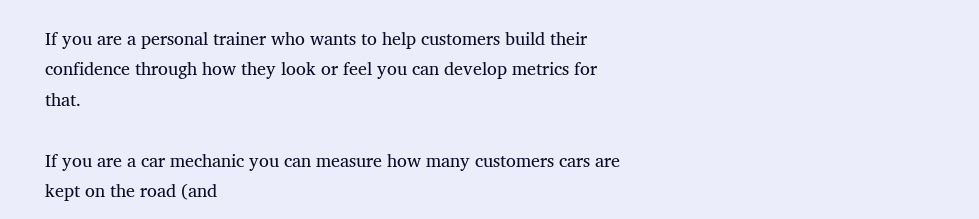If you are a personal trainer who wants to help customers build their confidence through how they look or feel you can develop metrics for that.

If you are a car mechanic you can measure how many customers cars are kept on the road (and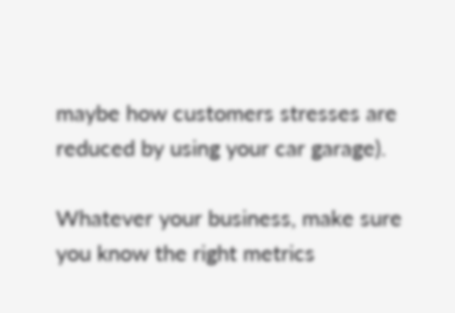maybe how customers stresses are reduced by using your car garage).

Whatever your business, make sure you know the right metrics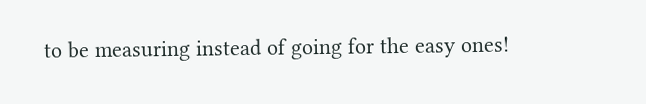to be measuring instead of going for the easy ones!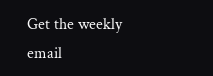Get the weekly email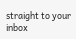straight to your inbox